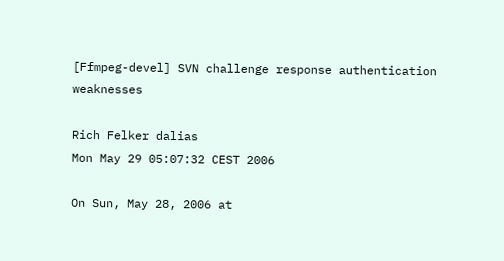[Ffmpeg-devel] SVN challenge response authentication weaknesses

Rich Felker dalias
Mon May 29 05:07:32 CEST 2006

On Sun, May 28, 2006 at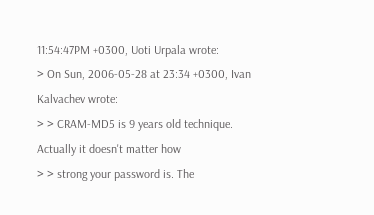11:54:47PM +0300, Uoti Urpala wrote:
> On Sun, 2006-05-28 at 23:34 +0300, Ivan Kalvachev wrote:
> > CRAM-MD5 is 9 years old technique. Actually it doesn't matter how
> > strong your password is. The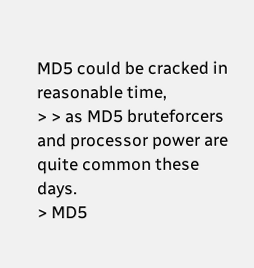MD5 could be cracked in reasonable time,
> > as MD5 bruteforcers and processor power are quite common these days.
> MD5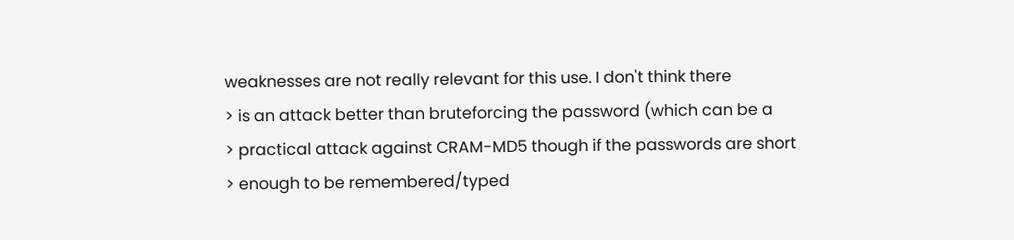weaknesses are not really relevant for this use. I don't think there
> is an attack better than bruteforcing the password (which can be a
> practical attack against CRAM-MD5 though if the passwords are short
> enough to be remembered/typed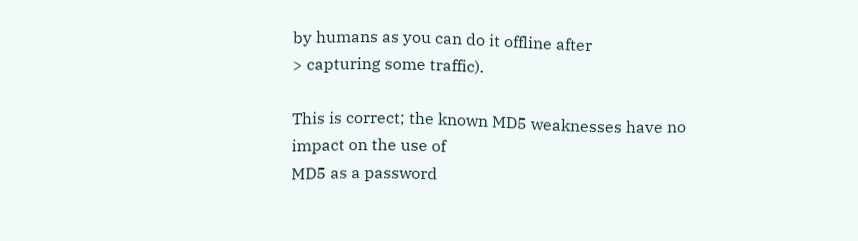by humans as you can do it offline after
> capturing some traffic).

This is correct; the known MD5 weaknesses have no impact on the use of
MD5 as a password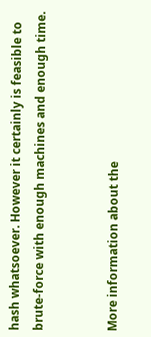hash whatsoever. However it certainly is feasible to
brute-force with enough machines and enough time.


More information about the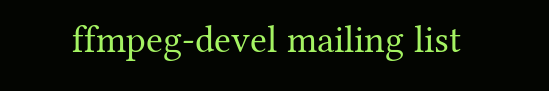ffmpeg-devel mailing list